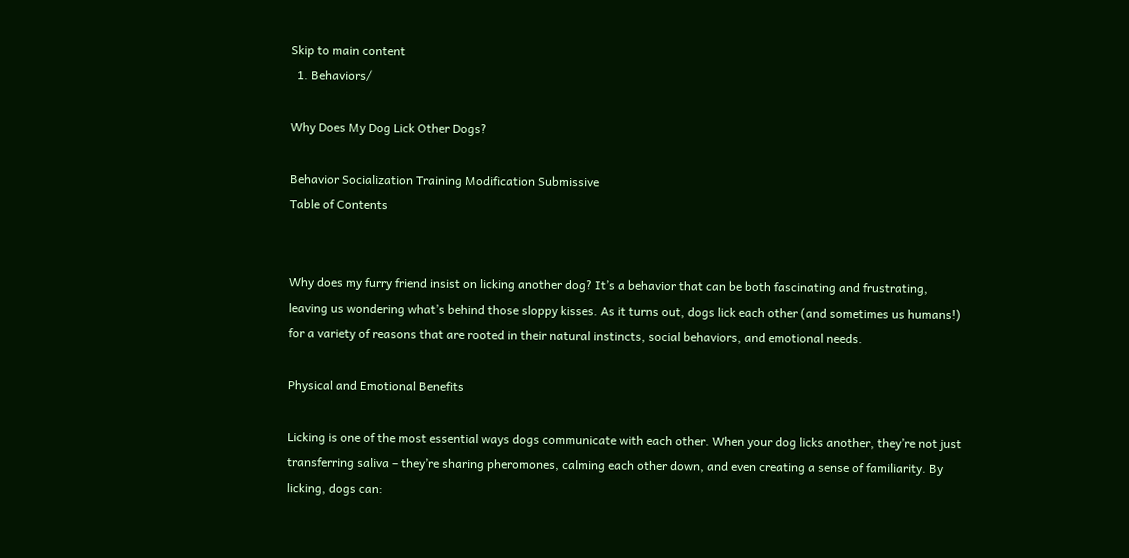Skip to main content
  1. Behaviors/

Why Does My Dog Lick Other Dogs?

Behavior Socialization Training Modification Submissive
Table of Contents


Why does my furry friend insist on licking another dog? It’s a behavior that can be both fascinating and frustrating, leaving us wondering what’s behind those sloppy kisses. As it turns out, dogs lick each other (and sometimes us humans!) for a variety of reasons that are rooted in their natural instincts, social behaviors, and emotional needs.

Physical and Emotional Benefits

Licking is one of the most essential ways dogs communicate with each other. When your dog licks another, they’re not just transferring saliva – they’re sharing pheromones, calming each other down, and even creating a sense of familiarity. By licking, dogs can: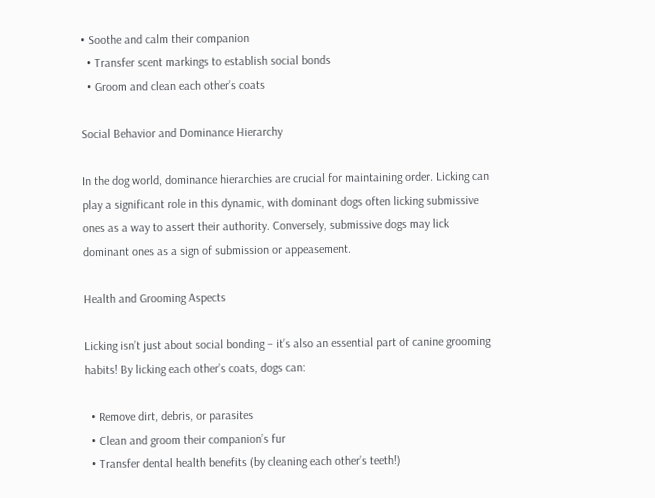• Soothe and calm their companion
  • Transfer scent markings to establish social bonds
  • Groom and clean each other’s coats

Social Behavior and Dominance Hierarchy

In the dog world, dominance hierarchies are crucial for maintaining order. Licking can play a significant role in this dynamic, with dominant dogs often licking submissive ones as a way to assert their authority. Conversely, submissive dogs may lick dominant ones as a sign of submission or appeasement.

Health and Grooming Aspects

Licking isn’t just about social bonding – it’s also an essential part of canine grooming habits! By licking each other’s coats, dogs can:

  • Remove dirt, debris, or parasites
  • Clean and groom their companion’s fur
  • Transfer dental health benefits (by cleaning each other’s teeth!)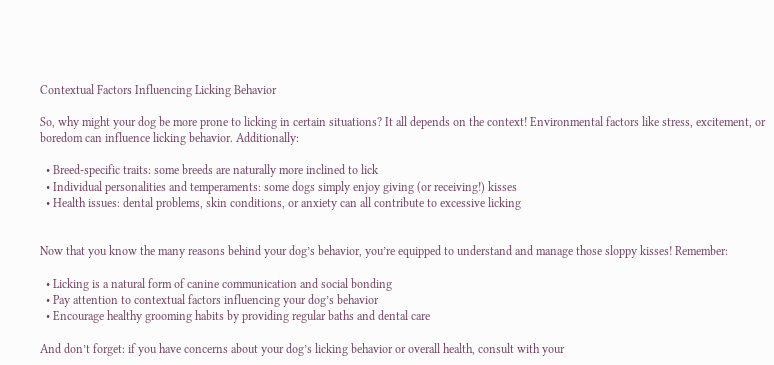Contextual Factors Influencing Licking Behavior

So, why might your dog be more prone to licking in certain situations? It all depends on the context! Environmental factors like stress, excitement, or boredom can influence licking behavior. Additionally:

  • Breed-specific traits: some breeds are naturally more inclined to lick
  • Individual personalities and temperaments: some dogs simply enjoy giving (or receiving!) kisses
  • Health issues: dental problems, skin conditions, or anxiety can all contribute to excessive licking


Now that you know the many reasons behind your dog’s behavior, you’re equipped to understand and manage those sloppy kisses! Remember:

  • Licking is a natural form of canine communication and social bonding
  • Pay attention to contextual factors influencing your dog’s behavior
  • Encourage healthy grooming habits by providing regular baths and dental care

And don’t forget: if you have concerns about your dog’s licking behavior or overall health, consult with your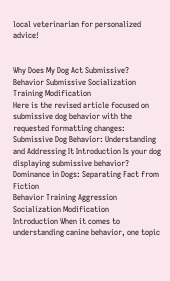local veterinarian for personalized advice!


Why Does My Dog Act Submissive?
Behavior Submissive Socialization Training Modification
Here is the revised article focused on submissive dog behavior with the requested formatting changes: Submissive Dog Behavior: Understanding and Addressing It Introduction Is your dog displaying submissive behavior?
Dominance in Dogs: Separating Fact from Fiction
Behavior Training Aggression Socialization Modification
Introduction When it comes to understanding canine behavior, one topic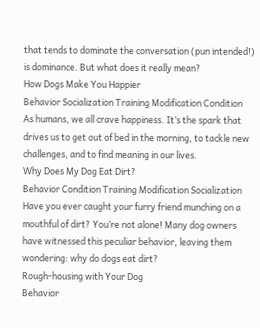that tends to dominate the conversation (pun intended!) is dominance. But what does it really mean?
How Dogs Make You Happier
Behavior Socialization Training Modification Condition
As humans, we all crave happiness. It’s the spark that drives us to get out of bed in the morning, to tackle new challenges, and to find meaning in our lives.
Why Does My Dog Eat Dirt?
Behavior Condition Training Modification Socialization
Have you ever caught your furry friend munching on a mouthful of dirt? You’re not alone! Many dog owners have witnessed this peculiar behavior, leaving them wondering: why do dogs eat dirt?
Rough-housing with Your Dog
Behavior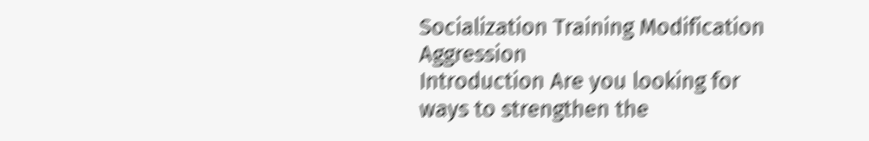Socialization Training Modification Aggression
Introduction Are you looking for ways to strengthen the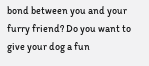bond between you and your furry friend? Do you want to give your dog a fun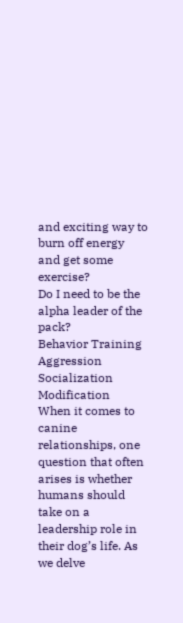and exciting way to burn off energy and get some exercise?
Do I need to be the alpha leader of the pack?
Behavior Training Aggression Socialization Modification
When it comes to canine relationships, one question that often arises is whether humans should take on a leadership role in their dog’s life. As we delve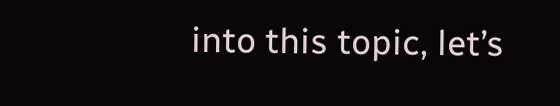into this topic, let’s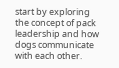start by exploring the concept of pack leadership and how dogs communicate with each other.